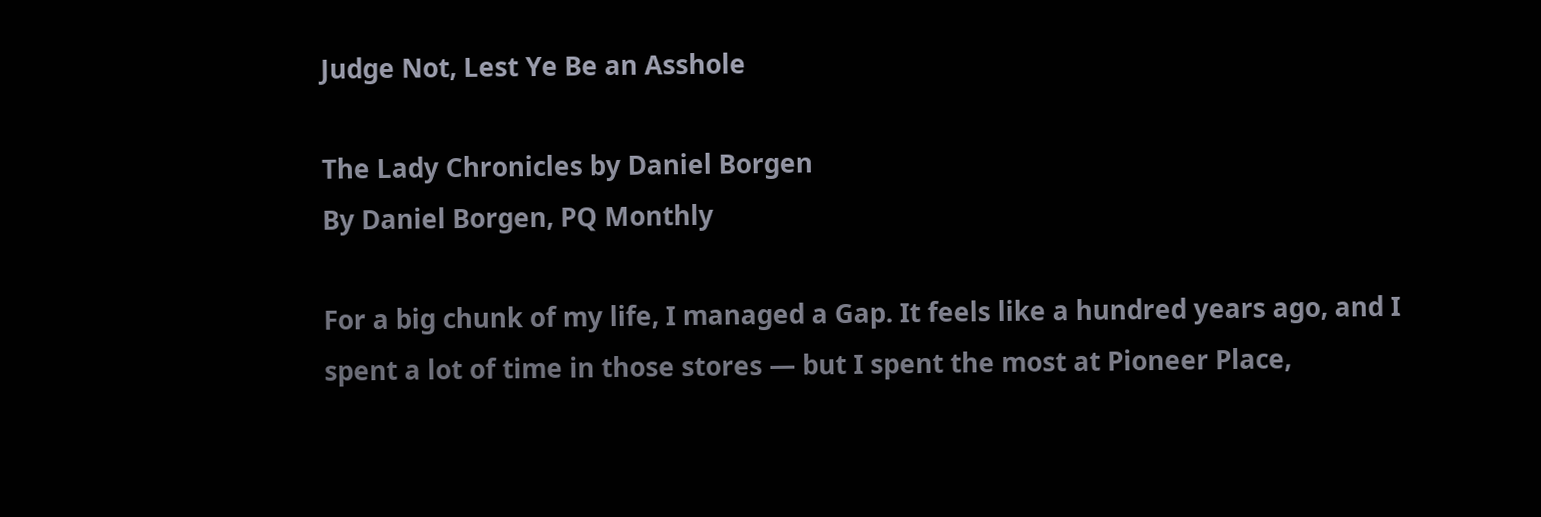Judge Not, Lest Ye Be an Asshole

The Lady Chronicles by Daniel Borgen
By Daniel Borgen, PQ Monthly

For a big chunk of my life, I managed a Gap. It feels like a hundred years ago, and I spent a lot of time in those stores — but I spent the most at Pioneer Place,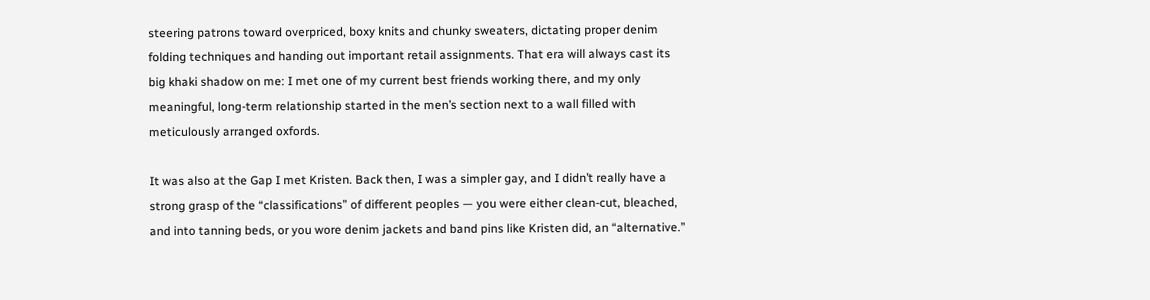steering patrons toward overpriced, boxy knits and chunky sweaters, dictating proper denim folding techniques and handing out important retail assignments. That era will always cast its big khaki shadow on me: I met one of my current best friends working there, and my only meaningful, long-term relationship started in the men’s section next to a wall filled with meticulously arranged oxfords.

It was also at the Gap I met Kristen. Back then, I was a simpler gay, and I didn’t really have a strong grasp of the “classifications” of different peoples — you were either clean-cut, bleached, and into tanning beds, or you wore denim jackets and band pins like Kristen did, an “alternative.”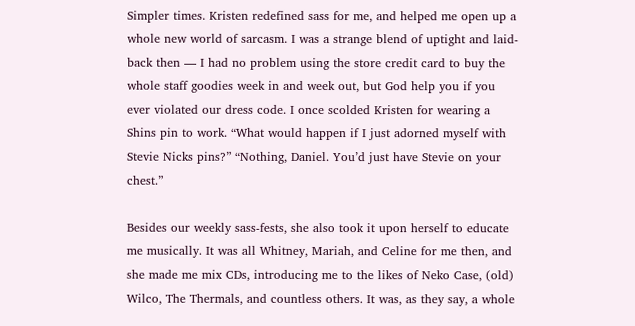Simpler times. Kristen redefined sass for me, and helped me open up a whole new world of sarcasm. I was a strange blend of uptight and laid-back then — I had no problem using the store credit card to buy the whole staff goodies week in and week out, but God help you if you ever violated our dress code. I once scolded Kristen for wearing a Shins pin to work. “What would happen if I just adorned myself with Stevie Nicks pins?” “Nothing, Daniel. You’d just have Stevie on your chest.”

Besides our weekly sass-fests, she also took it upon herself to educate me musically. It was all Whitney, Mariah, and Celine for me then, and she made me mix CDs, introducing me to the likes of Neko Case, (old) Wilco, The Thermals, and countless others. It was, as they say, a whole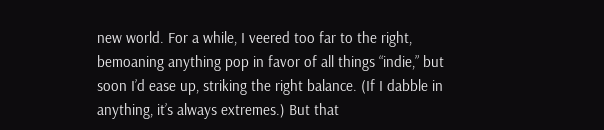new world. For a while, I veered too far to the right, bemoaning anything pop in favor of all things “indie,” but soon I’d ease up, striking the right balance. (If I dabble in anything, it’s always extremes.) But that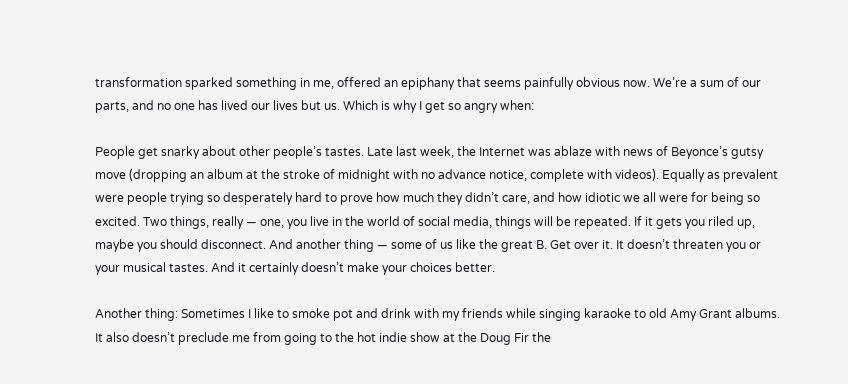transformation sparked something in me, offered an epiphany that seems painfully obvious now. We’re a sum of our parts, and no one has lived our lives but us. Which is why I get so angry when:

People get snarky about other people’s tastes. Late last week, the Internet was ablaze with news of Beyonce’s gutsy move (dropping an album at the stroke of midnight with no advance notice, complete with videos). Equally as prevalent were people trying so desperately hard to prove how much they didn’t care, and how idiotic we all were for being so excited. Two things, really — one, you live in the world of social media, things will be repeated. If it gets you riled up, maybe you should disconnect. And another thing — some of us like the great B. Get over it. It doesn’t threaten you or your musical tastes. And it certainly doesn’t make your choices better.

Another thing: Sometimes I like to smoke pot and drink with my friends while singing karaoke to old Amy Grant albums. It also doesn’t preclude me from going to the hot indie show at the Doug Fir the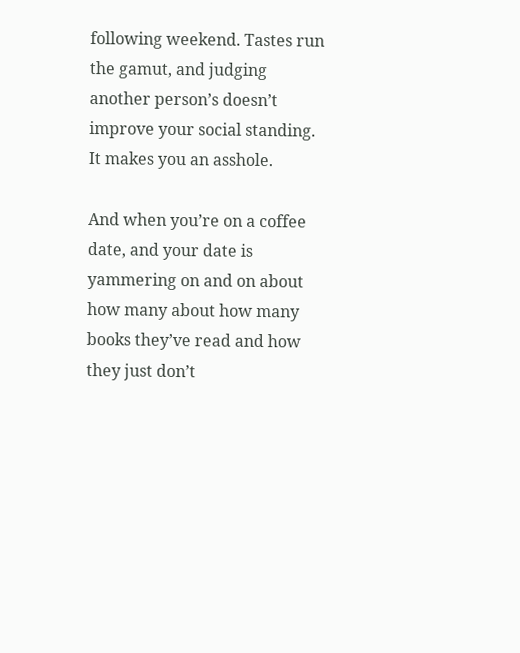following weekend. Tastes run the gamut, and judging another person’s doesn’t improve your social standing. It makes you an asshole.

And when you’re on a coffee date, and your date is yammering on and on about how many about how many books they’ve read and how they just don’t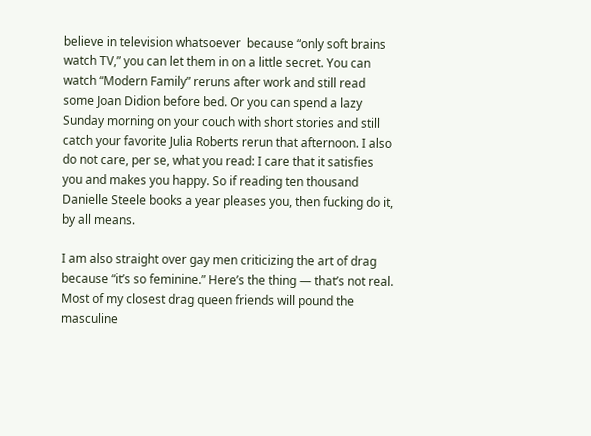believe in television whatsoever  because “only soft brains watch TV,” you can let them in on a little secret. You can watch “Modern Family” reruns after work and still read some Joan Didion before bed. Or you can spend a lazy Sunday morning on your couch with short stories and still catch your favorite Julia Roberts rerun that afternoon. I also do not care, per se, what you read: I care that it satisfies you and makes you happy. So if reading ten thousand Danielle Steele books a year pleases you, then fucking do it, by all means.

I am also straight over gay men criticizing the art of drag because “it’s so feminine.” Here’s the thing — that’s not real. Most of my closest drag queen friends will pound the masculine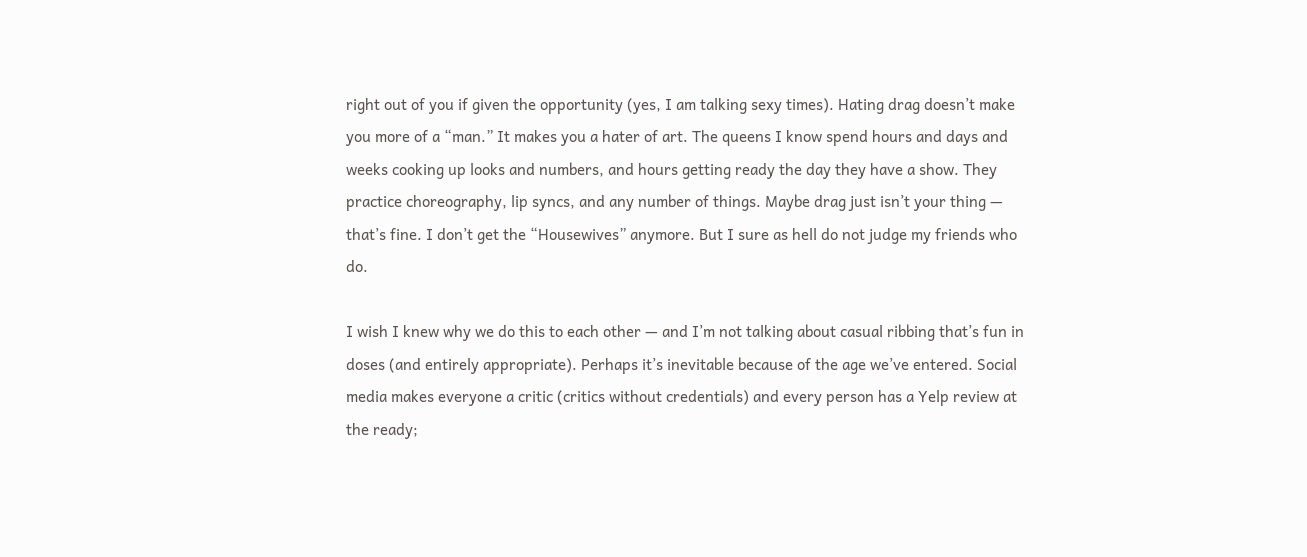right out of you if given the opportunity (yes, I am talking sexy times). Hating drag doesn’t make you more of a “man.” It makes you a hater of art. The queens I know spend hours and days and weeks cooking up looks and numbers, and hours getting ready the day they have a show. They practice choreography, lip syncs, and any number of things. Maybe drag just isn’t your thing — that’s fine. I don’t get the “Housewives” anymore. But I sure as hell do not judge my friends who do.

I wish I knew why we do this to each other — and I’m not talking about casual ribbing that’s fun in doses (and entirely appropriate). Perhaps it’s inevitable because of the age we’ve entered. Social media makes everyone a critic (critics without credentials) and every person has a Yelp review at the ready;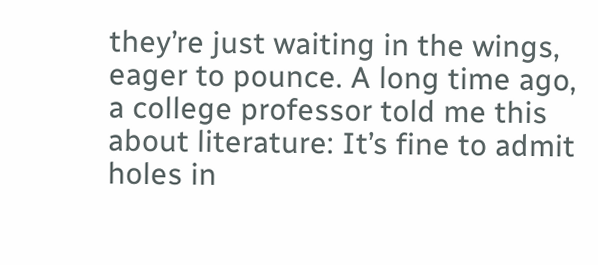they’re just waiting in the wings, eager to pounce. A long time ago, a college professor told me this about literature: It’s fine to admit holes in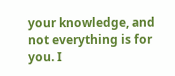your knowledge, and not everything is for you. I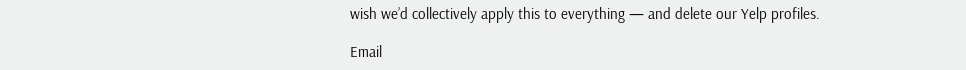wish we’d collectively apply this to everything — and delete our Yelp profiles.

Email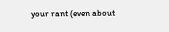your rant (even about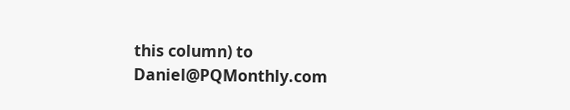this column) to Daniel@PQMonthly.com